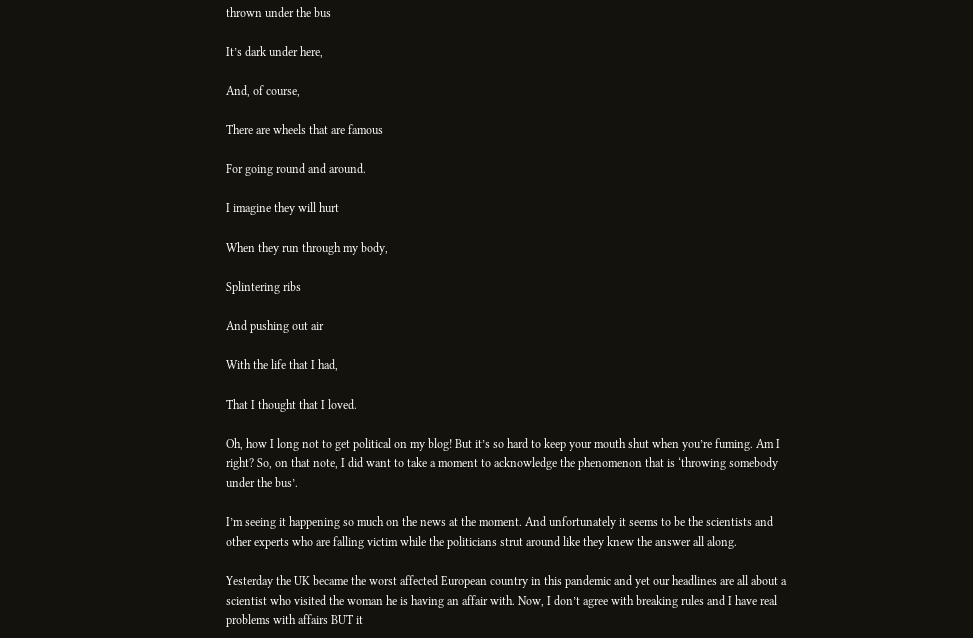thrown under the bus

It’s dark under here,

And, of course,

There are wheels that are famous

For going round and around.

I imagine they will hurt

When they run through my body,

Splintering ribs

And pushing out air

With the life that I had,

That I thought that I loved.

Oh, how I long not to get political on my blog! But it’s so hard to keep your mouth shut when you’re fuming. Am I right? So, on that note, I did want to take a moment to acknowledge the phenomenon that is ‘throwing somebody under the bus’.

I’m seeing it happening so much on the news at the moment. And unfortunately it seems to be the scientists and other experts who are falling victim while the politicians strut around like they knew the answer all along.

Yesterday the UK became the worst affected European country in this pandemic and yet our headlines are all about a scientist who visited the woman he is having an affair with. Now, I don’t agree with breaking rules and I have real problems with affairs BUT it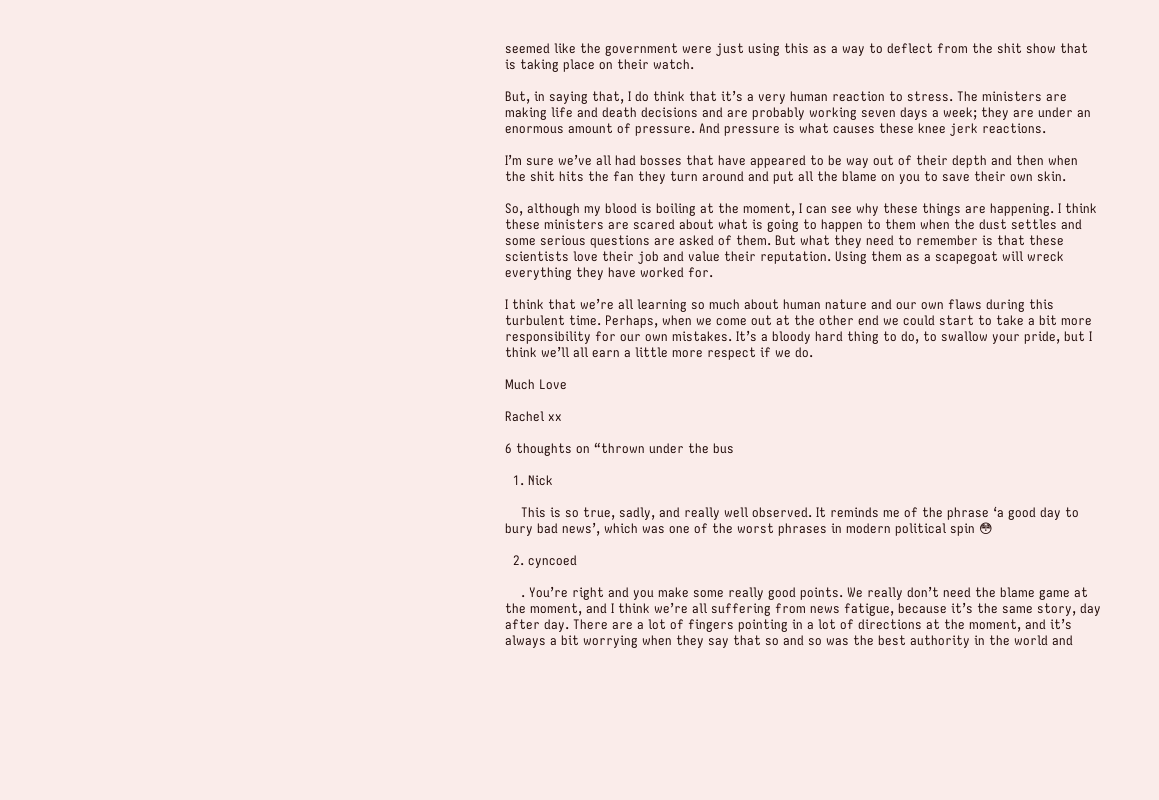seemed like the government were just using this as a way to deflect from the shit show that is taking place on their watch.

But, in saying that, I do think that it’s a very human reaction to stress. The ministers are making life and death decisions and are probably working seven days a week; they are under an enormous amount of pressure. And pressure is what causes these knee jerk reactions.

I’m sure we’ve all had bosses that have appeared to be way out of their depth and then when the shit hits the fan they turn around and put all the blame on you to save their own skin.

So, although my blood is boiling at the moment, I can see why these things are happening. I think these ministers are scared about what is going to happen to them when the dust settles and some serious questions are asked of them. But what they need to remember is that these scientists love their job and value their reputation. Using them as a scapegoat will wreck everything they have worked for.

I think that we’re all learning so much about human nature and our own flaws during this turbulent time. Perhaps, when we come out at the other end we could start to take a bit more responsibility for our own mistakes. It’s a bloody hard thing to do, to swallow your pride, but I think we’ll all earn a little more respect if we do.

Much Love

Rachel xx

6 thoughts on “thrown under the bus

  1. Nick

    This is so true, sadly, and really well observed. It reminds me of the phrase ‘a good day to bury bad news’, which was one of the worst phrases in modern political spin 😳

  2. cyncoed

    . You’re right and you make some really good points. We really don’t need the blame game at the moment, and I think we’re all suffering from news fatigue, because it’s the same story, day after day. There are a lot of fingers pointing in a lot of directions at the moment, and it’s always a bit worrying when they say that so and so was the best authority in the world and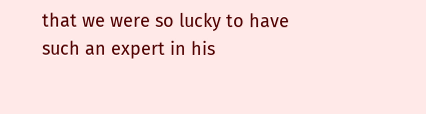that we were so lucky to have such an expert in his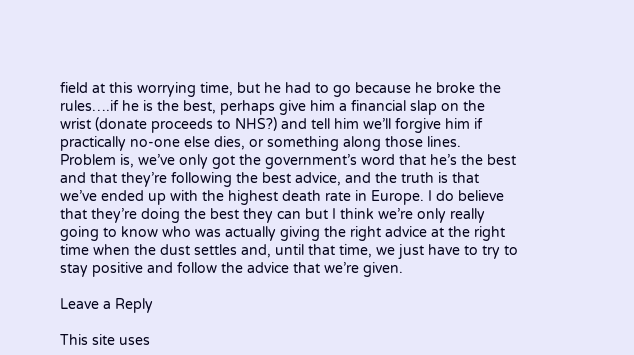field at this worrying time, but he had to go because he broke the rules….if he is the best, perhaps give him a financial slap on the wrist (donate proceeds to NHS?) and tell him we’ll forgive him if practically no-one else dies, or something along those lines. Problem is, we’ve only got the government’s word that he’s the best and that they’re following the best advice, and the truth is that we’ve ended up with the highest death rate in Europe. I do believe that they’re doing the best they can but I think we’re only really going to know who was actually giving the right advice at the right time when the dust settles and, until that time, we just have to try to stay positive and follow the advice that we’re given.

Leave a Reply

This site uses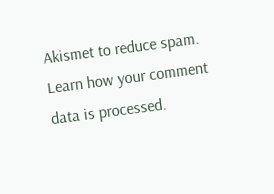Akismet to reduce spam. Learn how your comment data is processed.